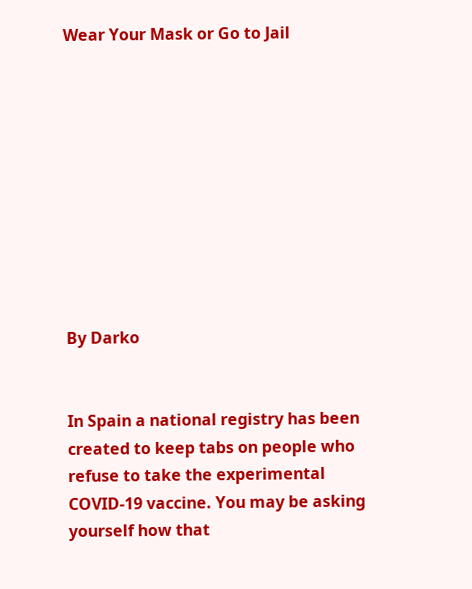Wear Your Mask or Go to Jail










By Darko


In Spain a national registry has been created to keep tabs on people who refuse to take the experimental COVID-19 vaccine. You may be asking yourself how that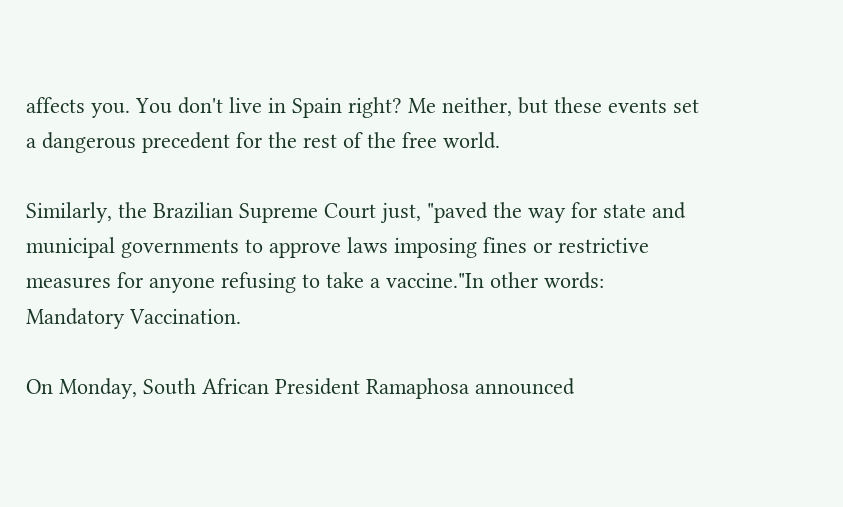affects you. You don't live in Spain right? Me neither, but these events set a dangerous precedent for the rest of the free world.

Similarly, the Brazilian Supreme Court just, "paved the way for state and municipal governments to approve laws imposing fines or restrictive measures for anyone refusing to take a vaccine."In other words: Mandatory Vaccination.

On Monday, South African President Ramaphosa announced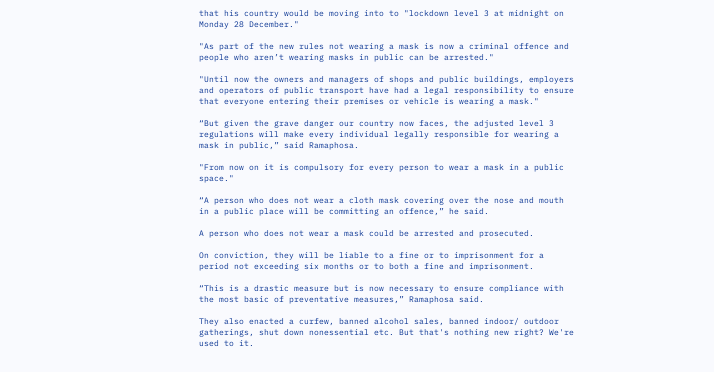that his country would be moving into to "lockdown level 3 at midnight on Monday 28 December."

"As part of the new rules not wearing a mask is now a criminal offence and people who aren’t wearing masks in public can be arrested."

"Until now the owners and managers of shops and public buildings, employers and operators of public transport have had a legal responsibility to ensure that everyone entering their premises or vehicle is wearing a mask."

“But given the grave danger our country now faces, the adjusted level 3 regulations will make every individual legally responsible for wearing a mask in public,” said Ramaphosa.

"From now on it is compulsory for every person to wear a mask in a public space."

“A person who does not wear a cloth mask covering over the nose and mouth in a public place will be committing an offence,” he said.

A person who does not wear a mask could be arrested and prosecuted.

On conviction, they will be liable to a fine or to imprisonment for a period not exceeding six months or to both a fine and imprisonment.

“This is a drastic measure but is now necessary to ensure compliance with the most basic of preventative measures,” Ramaphosa said.

They also enacted a curfew, banned alcohol sales, banned indoor/ outdoor gatherings, shut down nonessential etc. But that's nothing new right? We're used to it.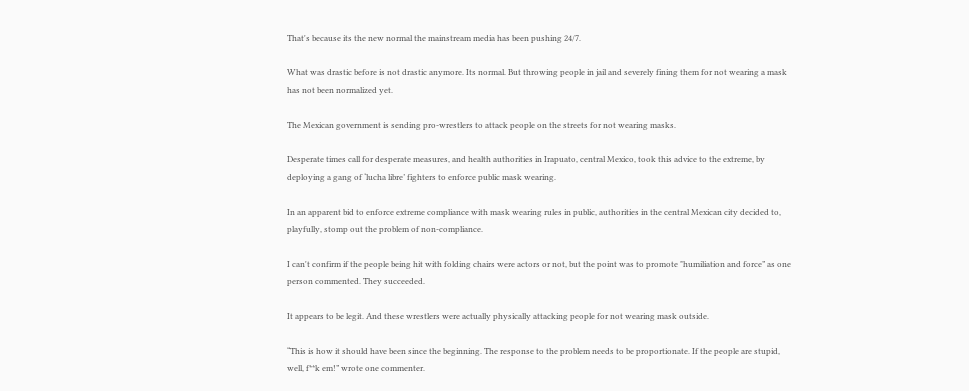That's because its the new normal the mainstream media has been pushing 24/7.

What was drastic before is not drastic anymore. Its normal. But throwing people in jail and severely fining them for not wearing a mask has not been normalized yet.

The Mexican government is sending pro-wrestlers to attack people on the streets for not wearing masks.

Desperate times call for desperate measures, and health authorities in Irapuato, central Mexico, took this advice to the extreme, by deploying a gang of ‘lucha libre’ fighters to enforce public mask wearing.

In an apparent bid to enforce extreme compliance with mask wearing rules in public, authorities in the central Mexican city decided to, playfully, stomp out the problem of non-compliance.

I can't confirm if the people being hit with folding chairs were actors or not, but the point was to promote "humiliation and force” as one person commented. They succeeded.

It appears to be legit. And these wrestlers were actually physically attacking people for not wearing mask outside.

“This is how it should have been since the beginning. The response to the problem needs to be proportionate. If the people are stupid, well, f**k em!” wrote one commenter.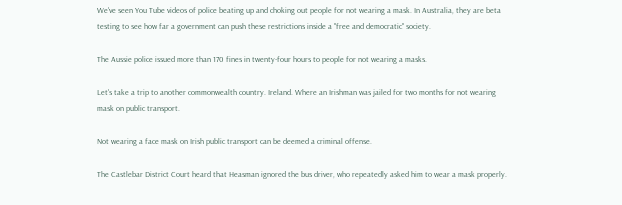We've seen You Tube videos of police beating up and choking out people for not wearing a mask. In Australia, they are beta testing to see how far a government can push these restrictions inside a "free and democratic" society.

The Aussie police issued more than 170 fines in twenty-four hours to people for not wearing a masks.

Let's take a trip to another commonwealth country. Ireland. Where an Irishman was jailed for two months for not wearing mask on public transport.

Not wearing a face mask on Irish public transport can be deemed a criminal offense.

The Castlebar District Court heard that Heasman ignored the bus driver, who repeatedly asked him to wear a mask properly.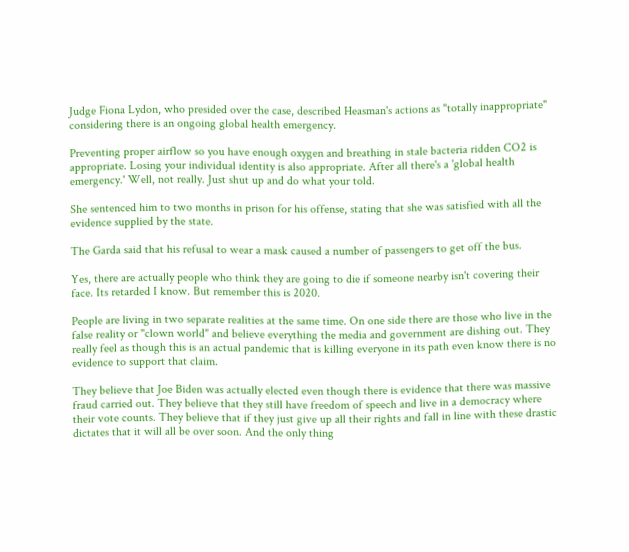Judge Fiona Lydon, who presided over the case, described Heasman's actions as "totally inappropriate" considering there is an ongoing global health emergency.

Preventing proper airflow so you have enough oxygen and breathing in stale bacteria ridden CO2 is appropriate. Losing your individual identity is also appropriate. After all there's a 'global health emergency.' Well, not really. Just shut up and do what your told.

She sentenced him to two months in prison for his offense, stating that she was satisfied with all the evidence supplied by the state.

The Garda said that his refusal to wear a mask caused a number of passengers to get off the bus.

Yes, there are actually people who think they are going to die if someone nearby isn't covering their face. Its retarded I know. But remember this is 2020.

People are living in two separate realities at the same time. On one side there are those who live in the false reality or "clown world" and believe everything the media and government are dishing out. They really feel as though this is an actual pandemic that is killing everyone in its path even know there is no evidence to support that claim.

They believe that Joe Biden was actually elected even though there is evidence that there was massive fraud carried out. They believe that they still have freedom of speech and live in a democracy where their vote counts. They believe that if they just give up all their rights and fall in line with these drastic dictates that it will all be over soon. And the only thing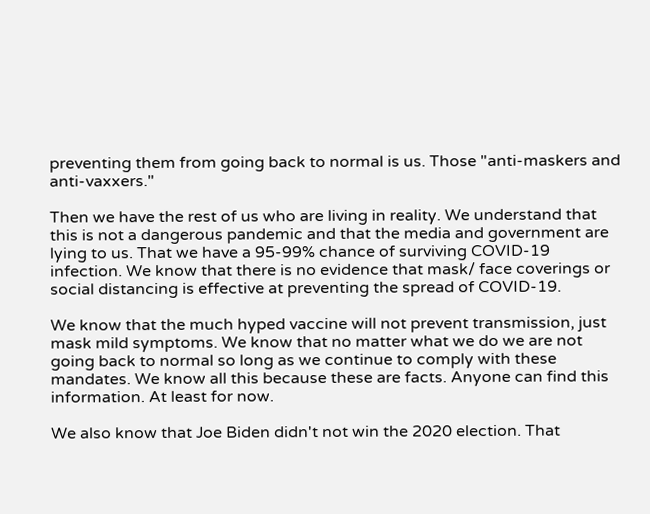preventing them from going back to normal is us. Those "anti-maskers and anti-vaxxers."

Then we have the rest of us who are living in reality. We understand that this is not a dangerous pandemic and that the media and government are lying to us. That we have a 95-99% chance of surviving COVID-19 infection. We know that there is no evidence that mask/ face coverings or social distancing is effective at preventing the spread of COVID-19.

We know that the much hyped vaccine will not prevent transmission, just mask mild symptoms. We know that no matter what we do we are not going back to normal so long as we continue to comply with these mandates. We know all this because these are facts. Anyone can find this information. At least for now.

We also know that Joe Biden didn't not win the 2020 election. That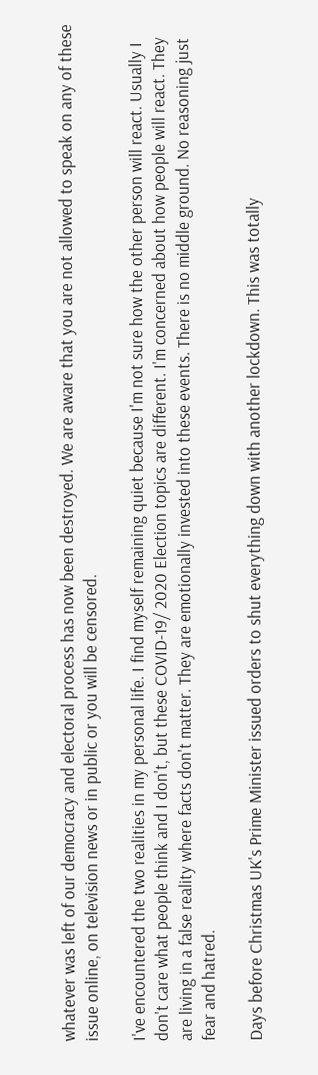whatever was left of our democracy and electoral process has now been destroyed. We are aware that you are not allowed to speak on any of these issue online, on television news or in public or you will be censored.

I've encountered the two realities in my personal life. I find myself remaining quiet because I'm not sure how the other person will react. Usually I don't care what people think and I don't, but these COVID-19/ 2020 Election topics are different. I'm concerned about how people will react. They are living in a false reality where facts don't matter. They are emotionally invested into these events. There is no middle ground. No reasoning just fear and hatred.

Days before Christmas UK's Prime Minister issued orders to shut everything down with another lockdown. This was totally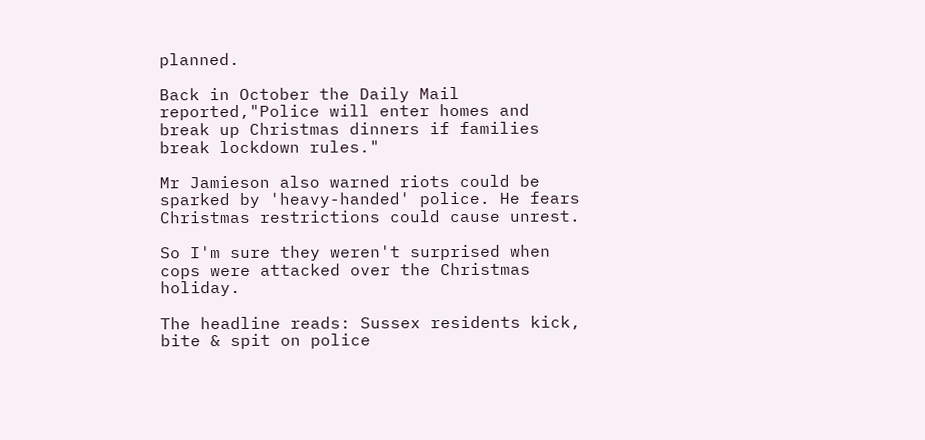planned.

Back in October the Daily Mail reported,"Police will enter homes and break up Christmas dinners if families break lockdown rules."

Mr Jamieson also warned riots could be sparked by 'heavy-handed' police. He fears Christmas restrictions could cause unrest.

So I'm sure they weren't surprised when cops were attacked over the Christmas holiday.

The headline reads: Sussex residents kick, bite & spit on police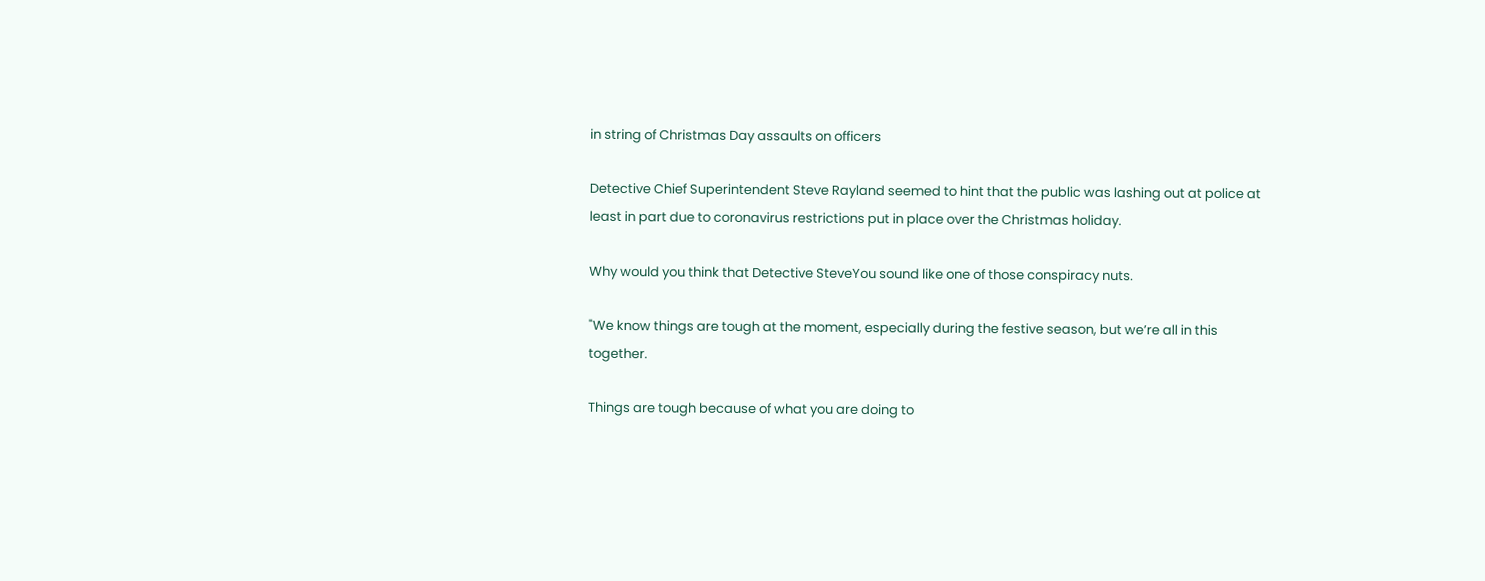in string of Christmas Day assaults on officers

Detective Chief Superintendent Steve Rayland seemed to hint that the public was lashing out at police at least in part due to coronavirus restrictions put in place over the Christmas holiday.

Why would you think that Detective SteveYou sound like one of those conspiracy nuts.

"We know things are tough at the moment, especially during the festive season, but we’re all in this together.

Things are tough because of what you are doing to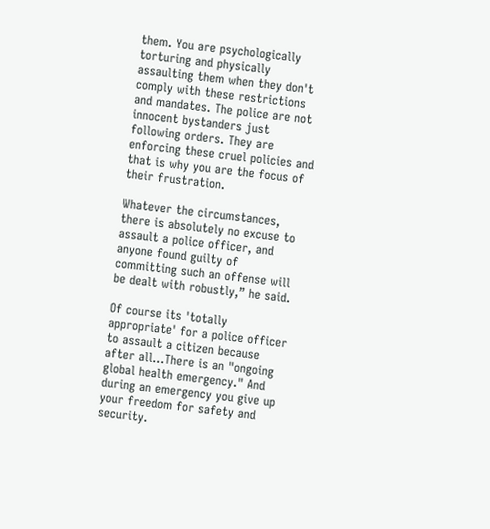them. You are psychologically torturing and physically assaulting them when they don't comply with these restrictions and mandates. The police are not innocent bystanders just following orders. They are enforcing these cruel policies and that is why you are the focus of their frustration.

Whatever the circumstances, there is absolutely no excuse to assault a police officer, and anyone found guilty of committing such an offense will be dealt with robustly,” he said.

Of course its 'totally appropriate' for a police officer to assault a citizen because after all...There is an "ongoing global health emergency." And during an emergency you give up your freedom for safety and security.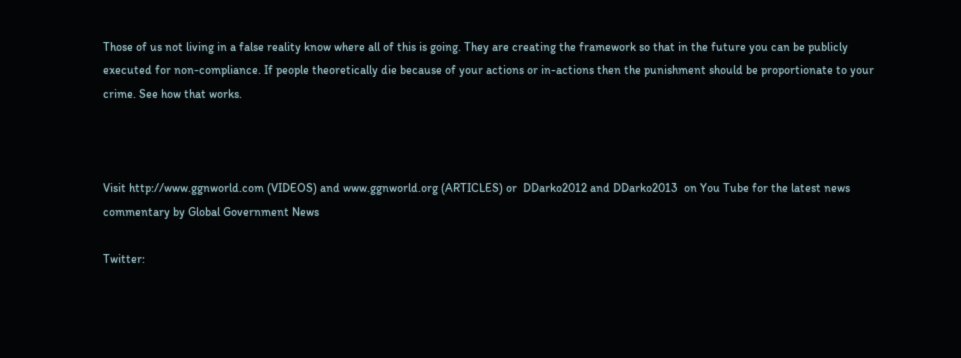Those of us not living in a false reality know where all of this is going. They are creating the framework so that in the future you can be publicly executed for non-compliance. If people theoretically die because of your actions or in-actions then the punishment should be proportionate to your crime. See how that works.



Visit http://www.ggnworld.com (VIDEOS) and www.ggnworld.org (ARTICLES) or  DDarko2012 and DDarko2013  on You Tube for the latest news commentary by Global Government News

Twitter: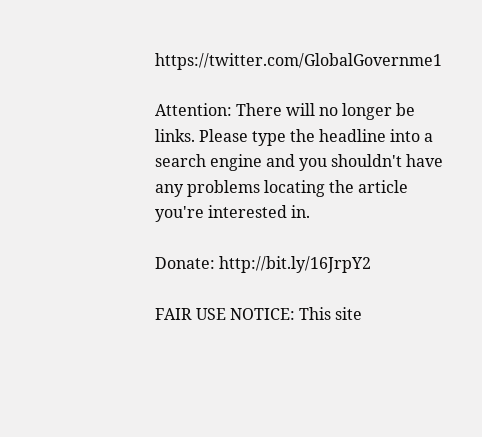https://twitter.com/GlobalGovernme1

Attention: There will no longer be links. Please type the headline into a search engine and you shouldn't have any problems locating the article you're interested in.

Donate: http://bit.ly/16JrpY2

FAIR USE NOTICE: This site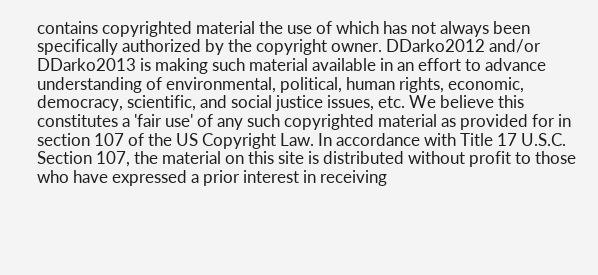contains copyrighted material the use of which has not always been specifically authorized by the copyright owner. DDarko2012 and/or DDarko2013 is making such material available in an effort to advance understanding of environmental, political, human rights, economic, democracy, scientific, and social justice issues, etc. We believe this constitutes a 'fair use' of any such copyrighted material as provided for in section 107 of the US Copyright Law. In accordance with Title 17 U.S.C. Section 107, the material on this site is distributed without profit to those who have expressed a prior interest in receiving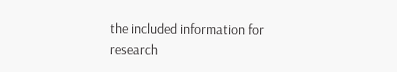the included information for research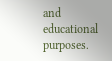and educational purposes.